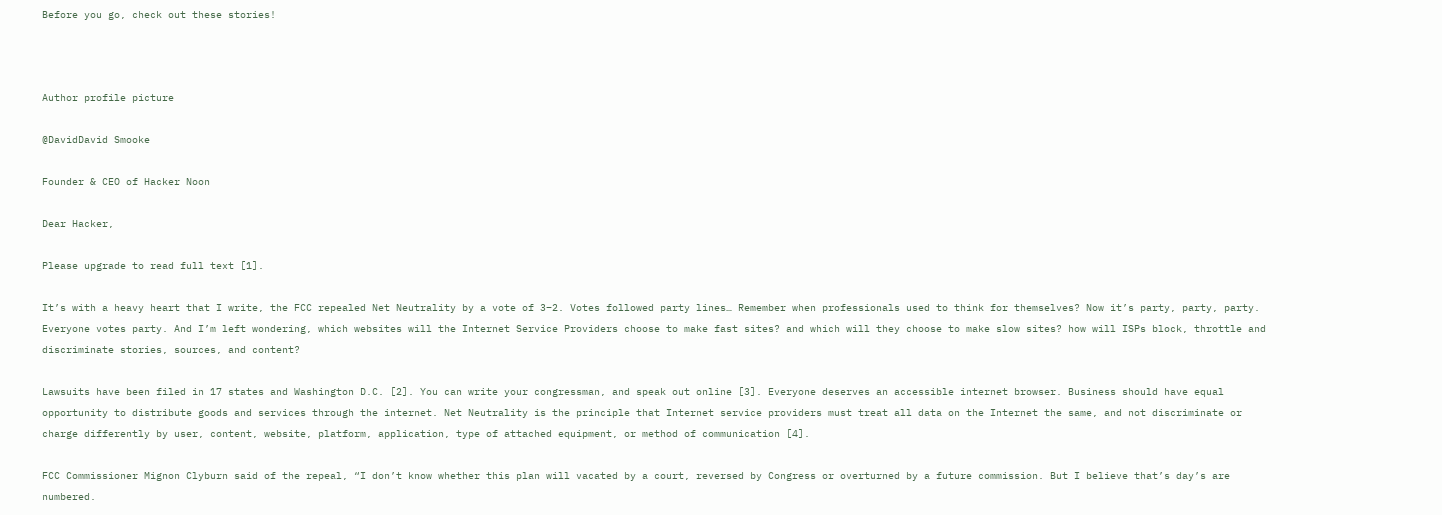Before you go, check out these stories!



Author profile picture

@DavidDavid Smooke

Founder & CEO of Hacker Noon

Dear Hacker,

Please upgrade to read full text [1].

It’s with a heavy heart that I write, the FCC repealed Net Neutrality by a vote of 3–2. Votes followed party lines… Remember when professionals used to think for themselves? Now it’s party, party, party. Everyone votes party. And I’m left wondering, which websites will the Internet Service Providers choose to make fast sites? and which will they choose to make slow sites? how will ISPs block, throttle and discriminate stories, sources, and content?

Lawsuits have been filed in 17 states and Washington D.C. [2]. You can write your congressman, and speak out online [3]. Everyone deserves an accessible internet browser. Business should have equal opportunity to distribute goods and services through the internet. Net Neutrality is the principle that Internet service providers must treat all data on the Internet the same, and not discriminate or charge differently by user, content, website, platform, application, type of attached equipment, or method of communication [4].

FCC Commissioner Mignon Clyburn said of the repeal, “I don’t know whether this plan will vacated by a court, reversed by Congress or overturned by a future commission. But I believe that’s day’s are numbered.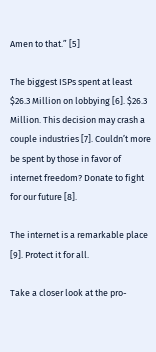Amen to that.” [5]

The biggest ISPs spent at least $26.3 Million on lobbying [6]. $26.3 Million. This decision may crash a couple industries [7]. Couldn’t more be spent by those in favor of internet freedom? Donate to fight for our future [8].

The internet is a remarkable place [9]. Protect it for all.

Take a closer look at the pro-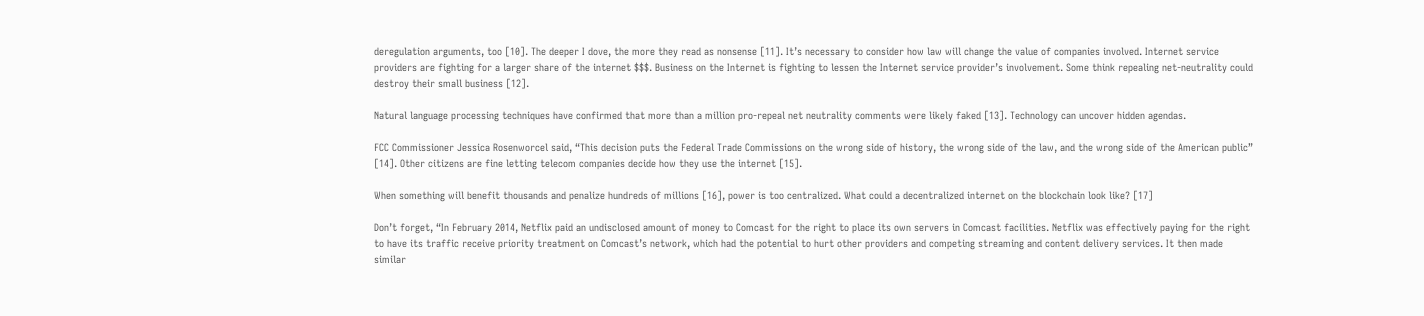deregulation arguments, too [10]. The deeper I dove, the more they read as nonsense [11]. It’s necessary to consider how law will change the value of companies involved. Internet service providers are fighting for a larger share of the internet $$$. Business on the Internet is fighting to lessen the Internet service provider’s involvement. Some think repealing net-neutrality could destroy their small business [12].

Natural language processing techniques have confirmed that more than a million pro-repeal net neutrality comments were likely faked [13]. Technology can uncover hidden agendas.

FCC Commissioner Jessica Rosenworcel said, “This decision puts the Federal Trade Commissions on the wrong side of history, the wrong side of the law, and the wrong side of the American public” [14]. Other citizens are fine letting telecom companies decide how they use the internet [15].

When something will benefit thousands and penalize hundreds of millions [16], power is too centralized. What could a decentralized internet on the blockchain look like? [17]

Don’t forget, “In February 2014, Netflix paid an undisclosed amount of money to Comcast for the right to place its own servers in Comcast facilities. Netflix was effectively paying for the right to have its traffic receive priority treatment on Comcast’s network, which had the potential to hurt other providers and competing streaming and content delivery services. It then made similar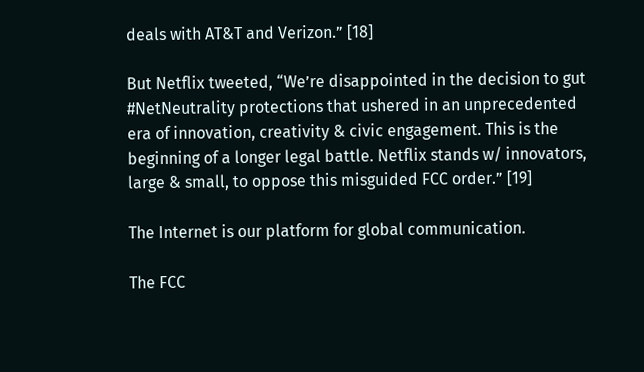deals with AT&T and Verizon.” [18]

But Netflix tweeted, “We’re disappointed in the decision to gut #NetNeutrality protections that ushered in an unprecedented era of innovation, creativity & civic engagement. This is the beginning of a longer legal battle. Netflix stands w/ innovators, large & small, to oppose this misguided FCC order.” [19]

The Internet is our platform for global communication.

The FCC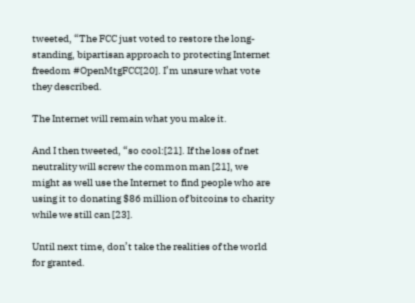tweeted, “The FCC just voted to restore the long-standing, bipartisan approach to protecting Internet freedom #OpenMtgFCC[20]. I’m unsure what vote they described.

The Internet will remain what you make it.

And I then tweeted, “so cool:[21]. If the loss of net neutrality will screw the common man [21], we might as well use the Internet to find people who are using it to donating $86 million of bitcoins to charity while we still can [23].

Until next time, don’t take the realities of the world for granted.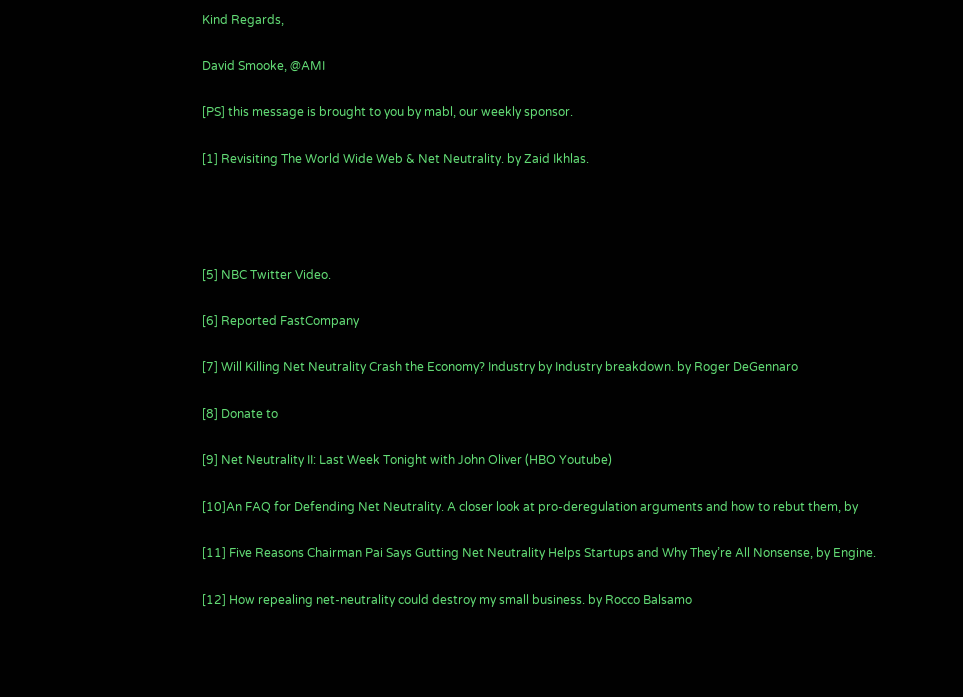Kind Regards,

David Smooke, @AMI

[PS] this message is brought to you by mabl, our weekly sponsor.

[1] Revisiting The World Wide Web & Net Neutrality. by Zaid Ikhlas.




[5] NBC Twitter Video.

[6] Reported FastCompany

[7] Will Killing Net Neutrality Crash the Economy? Industry by Industry breakdown. by Roger DeGennaro

[8] Donate to

[9] Net Neutrality II: Last Week Tonight with John Oliver (HBO Youtube)

[10]An FAQ for Defending Net Neutrality. A closer look at pro-deregulation arguments and how to rebut them, by

[11] Five Reasons Chairman Pai Says Gutting Net Neutrality Helps Startups and Why They’re All Nonsense, by Engine.

[12] How repealing net-neutrality could destroy my small business. by Rocco Balsamo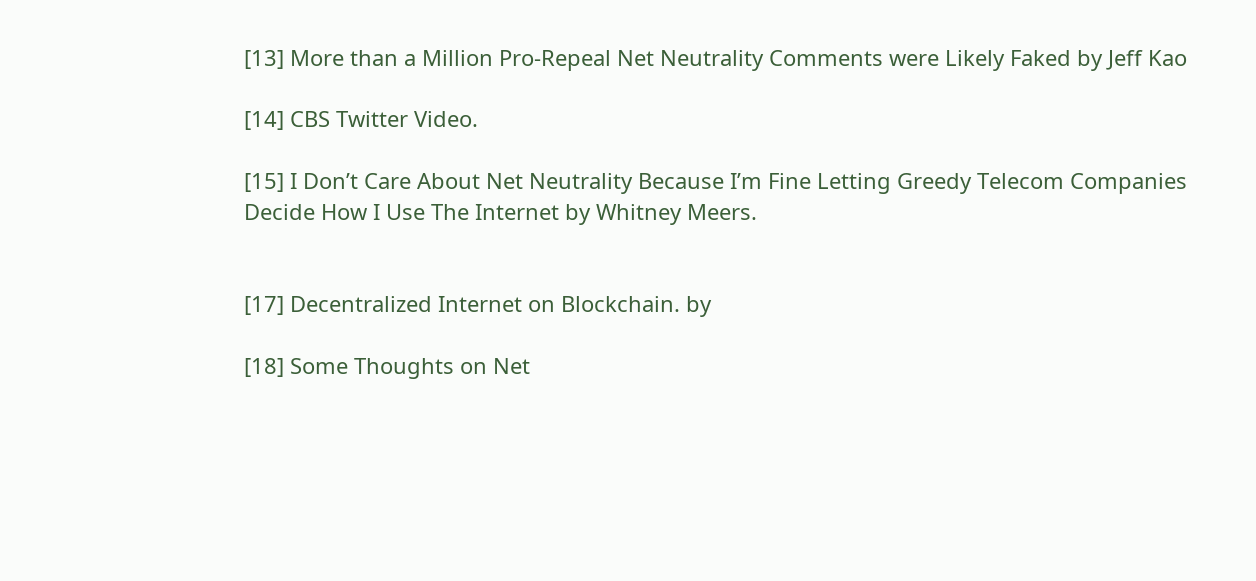[13] More than a Million Pro-Repeal Net Neutrality Comments were Likely Faked by Jeff Kao

[14] CBS Twitter Video.

[15] I Don’t Care About Net Neutrality Because I’m Fine Letting Greedy Telecom Companies Decide How I Use The Internet by Whitney Meers.


[17] Decentralized Internet on Blockchain. by

[18] Some Thoughts on Net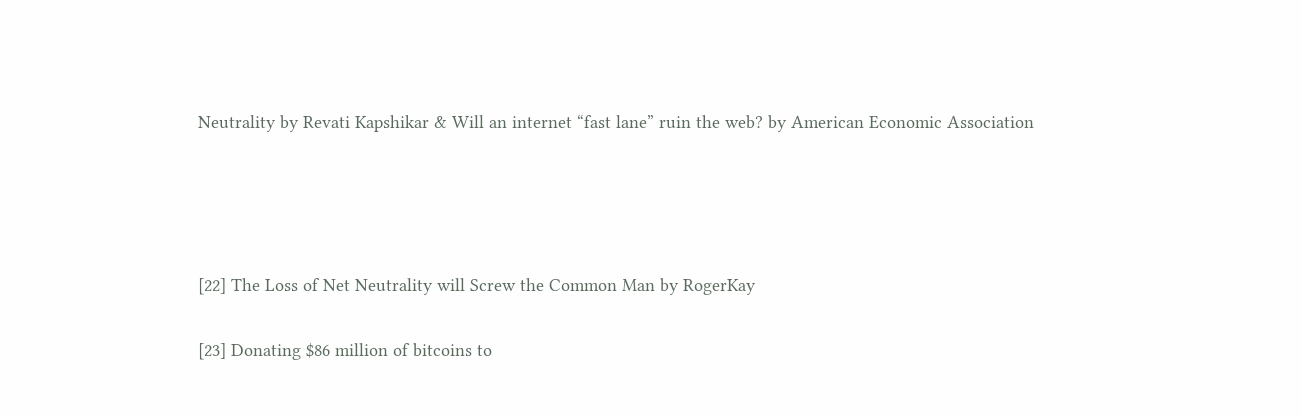Neutrality by Revati Kapshikar & Will an internet “fast lane” ruin the web? by American Economic Association




[22] The Loss of Net Neutrality will Screw the Common Man by RogerKay

[23] Donating $86 million of bitcoins to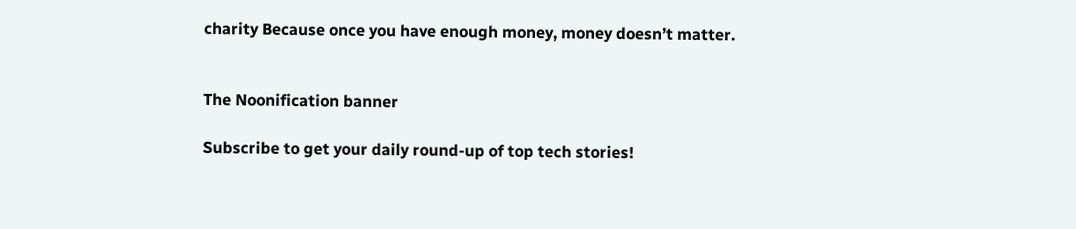charity Because once you have enough money, money doesn’t matter.


The Noonification banner

Subscribe to get your daily round-up of top tech stories!